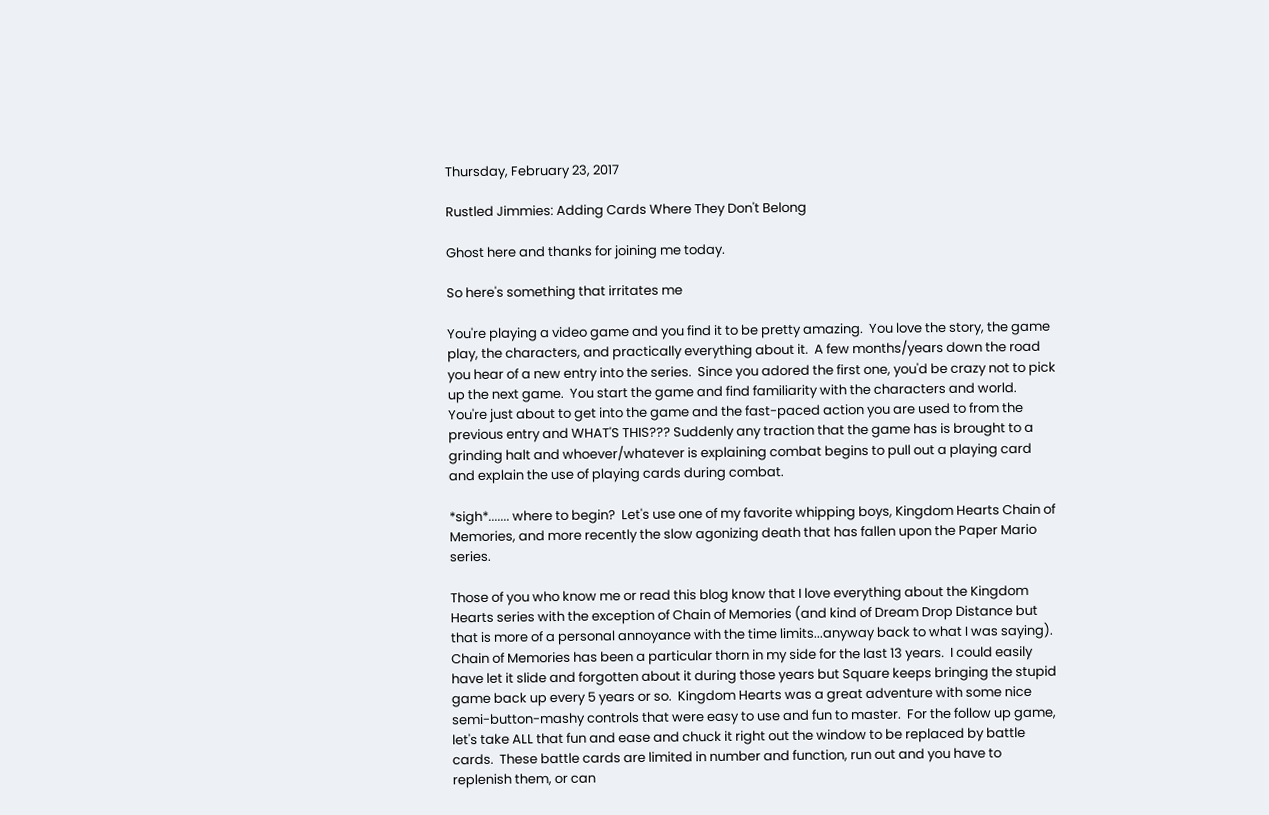Thursday, February 23, 2017

Rustled Jimmies: Adding Cards Where They Don't Belong

Ghost here and thanks for joining me today.

So here's something that irritates me

You're playing a video game and you find it to be pretty amazing.  You love the story, the game play, the characters, and practically everything about it.  A few months/years down the road you hear of a new entry into the series.  Since you adored the first one, you'd be crazy not to pick up the next game.  You start the game and find familiarity with the characters and world.  You're just about to get into the game and the fast-paced action you are used to from the previous entry and WHAT'S THIS??? Suddenly any traction that the game has is brought to a grinding halt and whoever/whatever is explaining combat begins to pull out a playing card and explain the use of playing cards during combat.

*sigh*....... where to begin?  Let's use one of my favorite whipping boys, Kingdom Hearts Chain of Memories, and more recently the slow agonizing death that has fallen upon the Paper Mario series.

Those of you who know me or read this blog know that I love everything about the Kingdom Hearts series with the exception of Chain of Memories (and kind of Dream Drop Distance but that is more of a personal annoyance with the time limits...anyway back to what I was saying).  Chain of Memories has been a particular thorn in my side for the last 13 years.  I could easily have let it slide and forgotten about it during those years but Square keeps bringing the stupid game back up every 5 years or so.  Kingdom Hearts was a great adventure with some nice semi-button-mashy controls that were easy to use and fun to master.  For the follow up game, let's take ALL that fun and ease and chuck it right out the window to be replaced by battle cards.  These battle cards are limited in number and function, run out and you have to replenish them, or can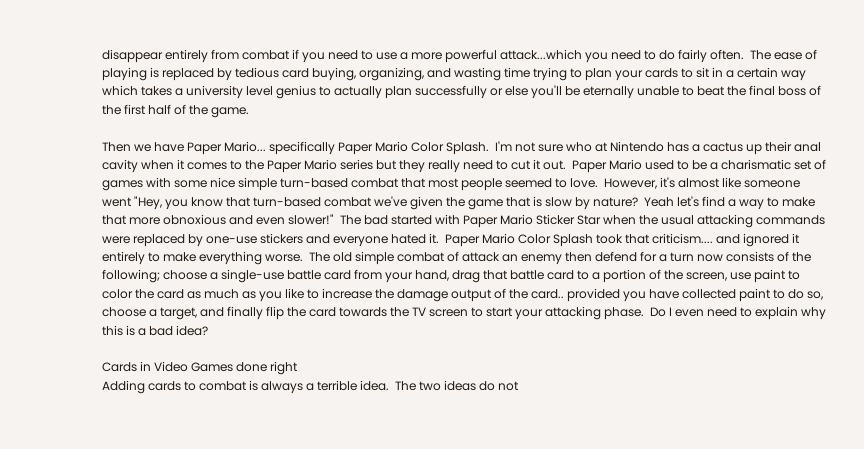disappear entirely from combat if you need to use a more powerful attack...which you need to do fairly often.  The ease of playing is replaced by tedious card buying, organizing, and wasting time trying to plan your cards to sit in a certain way which takes a university level genius to actually plan successfully or else you'll be eternally unable to beat the final boss of the first half of the game.

Then we have Paper Mario... specifically Paper Mario Color Splash.  I'm not sure who at Nintendo has a cactus up their anal cavity when it comes to the Paper Mario series but they really need to cut it out.  Paper Mario used to be a charismatic set of games with some nice simple turn-based combat that most people seemed to love.  However, it's almost like someone went "Hey, you know that turn-based combat we've given the game that is slow by nature?  Yeah let's find a way to make that more obnoxious and even slower!"  The bad started with Paper Mario Sticker Star when the usual attacking commands were replaced by one-use stickers and everyone hated it.  Paper Mario Color Splash took that criticism.... and ignored it entirely to make everything worse.  The old simple combat of attack an enemy then defend for a turn now consists of the following; choose a single-use battle card from your hand, drag that battle card to a portion of the screen, use paint to color the card as much as you like to increase the damage output of the card.. provided you have collected paint to do so, choose a target, and finally flip the card towards the TV screen to start your attacking phase.  Do I even need to explain why this is a bad idea?

Cards in Video Games done right
Adding cards to combat is always a terrible idea.  The two ideas do not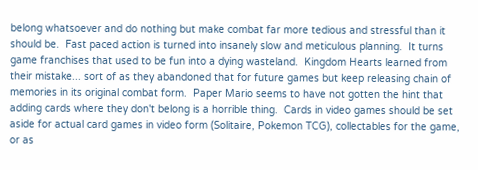belong whatsoever and do nothing but make combat far more tedious and stressful than it should be.  Fast paced action is turned into insanely slow and meticulous planning.  It turns game franchises that used to be fun into a dying wasteland.  Kingdom Hearts learned from their mistake... sort of as they abandoned that for future games but keep releasing chain of memories in its original combat form.  Paper Mario seems to have not gotten the hint that adding cards where they don't belong is a horrible thing.  Cards in video games should be set aside for actual card games in video form (Solitaire, Pokemon TCG), collectables for the game, or as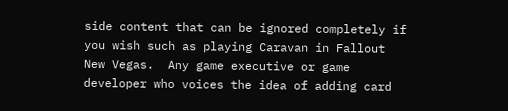side content that can be ignored completely if you wish such as playing Caravan in Fallout New Vegas.  Any game executive or game developer who voices the idea of adding card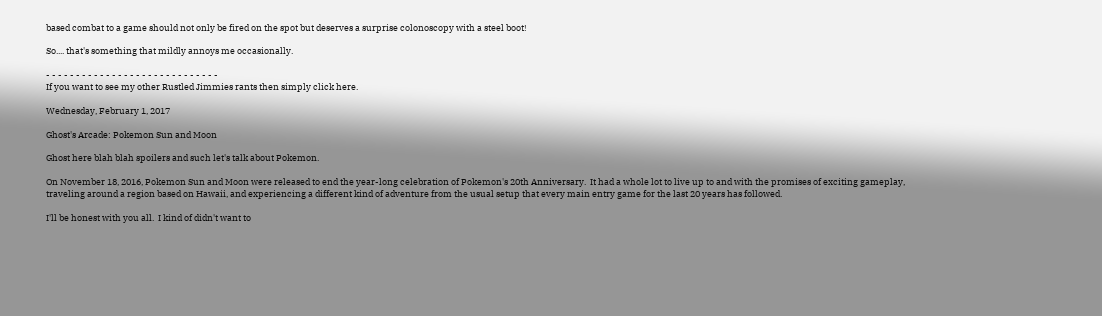based combat to a game should not only be fired on the spot but deserves a surprise colonoscopy with a steel boot!

So.... that's something that mildly annoys me occasionally.

- - - - - - - - - - - - - - - - - - - - - - - - - - - - -
If you want to see my other Rustled Jimmies rants then simply click here.

Wednesday, February 1, 2017

Ghost's Arcade: Pokemon Sun and Moon

Ghost here blah blah spoilers and such let's talk about Pokemon.

On November 18, 2016, Pokemon Sun and Moon were released to end the year-long celebration of Pokemon's 20th Anniversary.  It had a whole lot to live up to and with the promises of exciting gameplay, traveling around a region based on Hawaii, and experiencing a different kind of adventure from the usual setup that every main entry game for the last 20 years has followed.

I'll be honest with you all.  I kind of didn't want to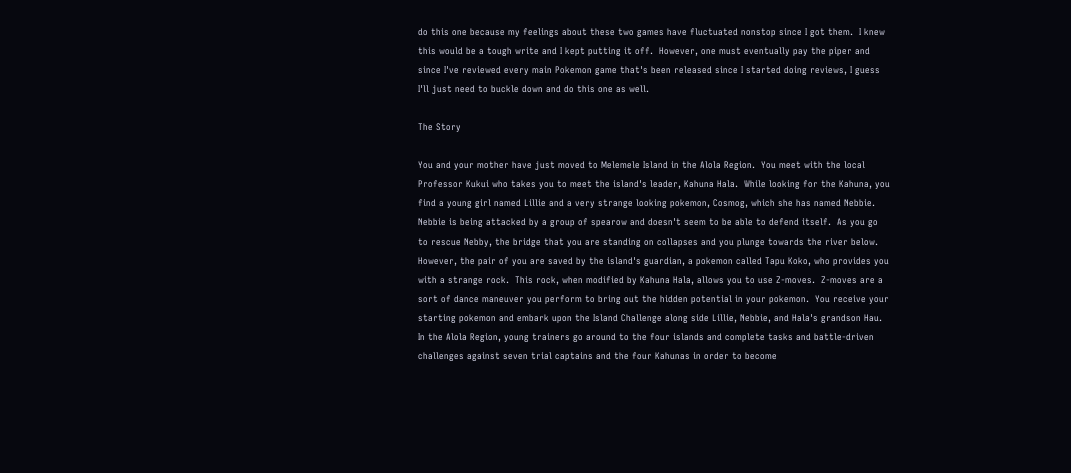do this one because my feelings about these two games have fluctuated nonstop since I got them.  I knew this would be a tough write and I kept putting it off.  However, one must eventually pay the piper and since I've reviewed every main Pokemon game that's been released since I started doing reviews, I guess I'll just need to buckle down and do this one as well.

The Story

You and your mother have just moved to Melemele Island in the Alola Region.  You meet with the local Professor Kukui who takes you to meet the island's leader, Kahuna Hala.  While looking for the Kahuna, you find a young girl named Lillie and a very strange looking pokemon, Cosmog, which she has named Nebbie.  Nebbie is being attacked by a group of spearow and doesn't seem to be able to defend itself.  As you go to rescue Nebby, the bridge that you are standing on collapses and you plunge towards the river below.  However, the pair of you are saved by the island's guardian, a pokemon called Tapu Koko, who provides you with a strange rock.  This rock, when modified by Kahuna Hala, allows you to use Z-moves.  Z-moves are a sort of dance maneuver you perform to bring out the hidden potential in your pokemon.  You receive your starting pokemon and embark upon the Island Challenge along side Lillie, Nebbie, and Hala's grandson Hau.  In the Alola Region, young trainers go around to the four islands and complete tasks and battle-driven challenges against seven trial captains and the four Kahunas in order to become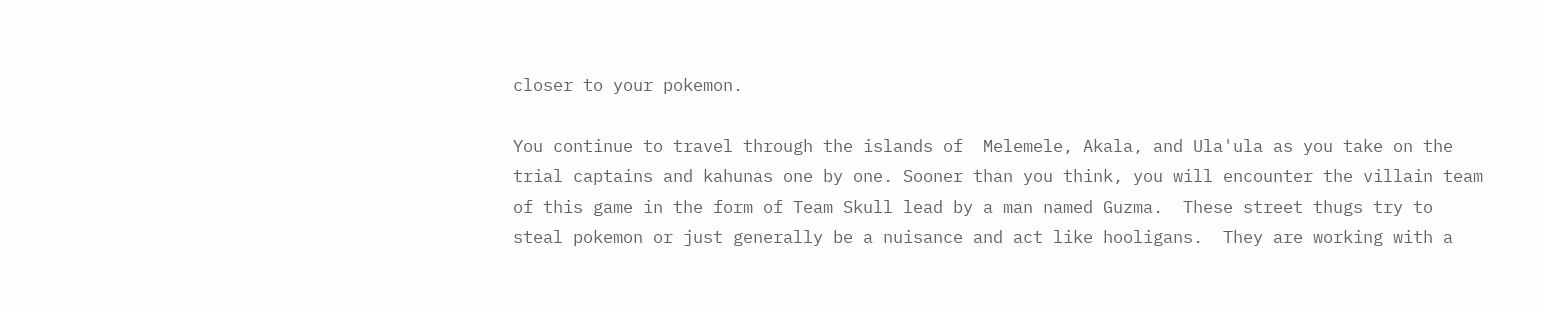closer to your pokemon.

You continue to travel through the islands of  Melemele, Akala, and Ula'ula as you take on the trial captains and kahunas one by one. Sooner than you think, you will encounter the villain team of this game in the form of Team Skull lead by a man named Guzma.  These street thugs try to steal pokemon or just generally be a nuisance and act like hooligans.  They are working with a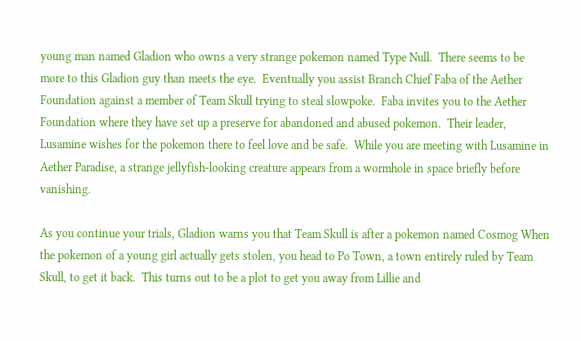young man named Gladion who owns a very strange pokemon named Type Null.  There seems to be more to this Gladion guy than meets the eye.  Eventually you assist Branch Chief Faba of the Aether Foundation against a member of Team Skull trying to steal slowpoke.  Faba invites you to the Aether Foundation where they have set up a preserve for abandoned and abused pokemon.  Their leader, Lusamine wishes for the pokemon there to feel love and be safe.  While you are meeting with Lusamine in Aether Paradise, a strange jellyfish-looking creature appears from a wormhole in space briefly before vanishing.

As you continue your trials, Gladion warns you that Team Skull is after a pokemon named Cosmog When the pokemon of a young girl actually gets stolen, you head to Po Town, a town entirely ruled by Team Skull, to get it back.  This turns out to be a plot to get you away from Lillie and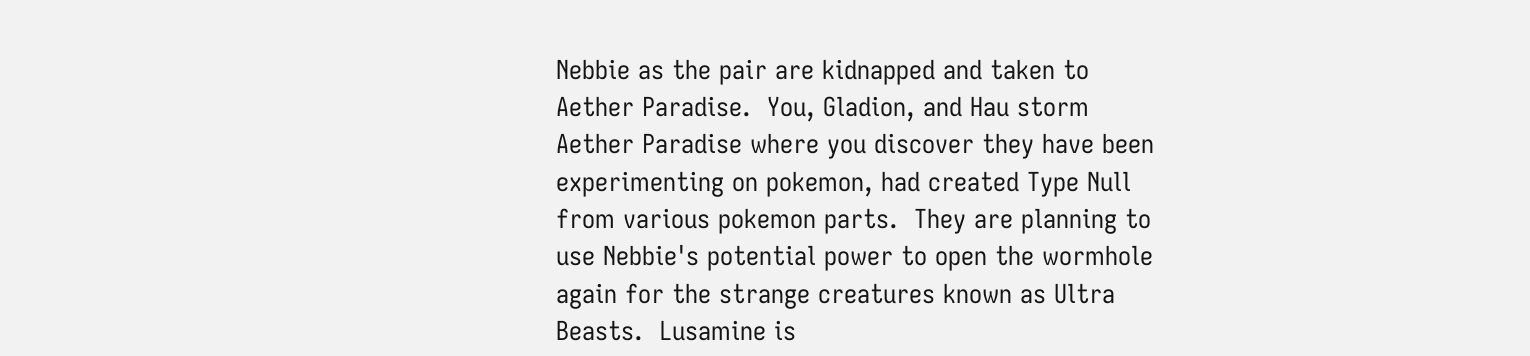Nebbie as the pair are kidnapped and taken to Aether Paradise.  You, Gladion, and Hau storm Aether Paradise where you discover they have been experimenting on pokemon, had created Type Null from various pokemon parts.  They are planning to use Nebbie's potential power to open the wormhole again for the strange creatures known as Ultra Beasts.  Lusamine is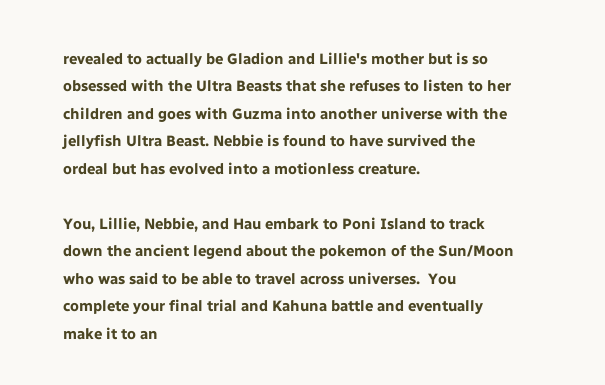revealed to actually be Gladion and Lillie's mother but is so obsessed with the Ultra Beasts that she refuses to listen to her children and goes with Guzma into another universe with the jellyfish Ultra Beast. Nebbie is found to have survived the ordeal but has evolved into a motionless creature.

You, Lillie, Nebbie, and Hau embark to Poni Island to track down the ancient legend about the pokemon of the Sun/Moon who was said to be able to travel across universes.  You complete your final trial and Kahuna battle and eventually make it to an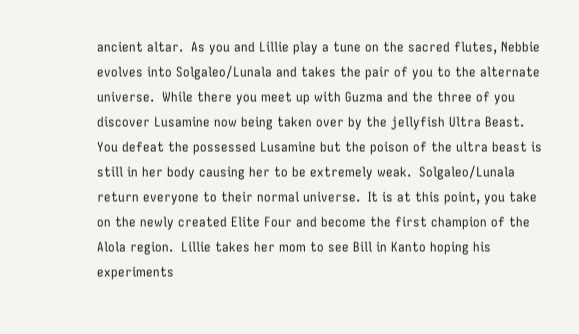ancient altar.  As you and Lillie play a tune on the sacred flutes, Nebbie evolves into Solgaleo/Lunala and takes the pair of you to the alternate universe.  While there you meet up with Guzma and the three of you discover Lusamine now being taken over by the jellyfish Ultra Beast.  You defeat the possessed Lusamine but the poison of the ultra beast is still in her body causing her to be extremely weak.  Solgaleo/Lunala return everyone to their normal universe.  It is at this point, you take on the newly created Elite Four and become the first champion of the Alola region.  Lillie takes her mom to see Bill in Kanto hoping his experiments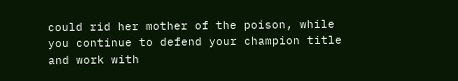could rid her mother of the poison, while you continue to defend your champion title and work with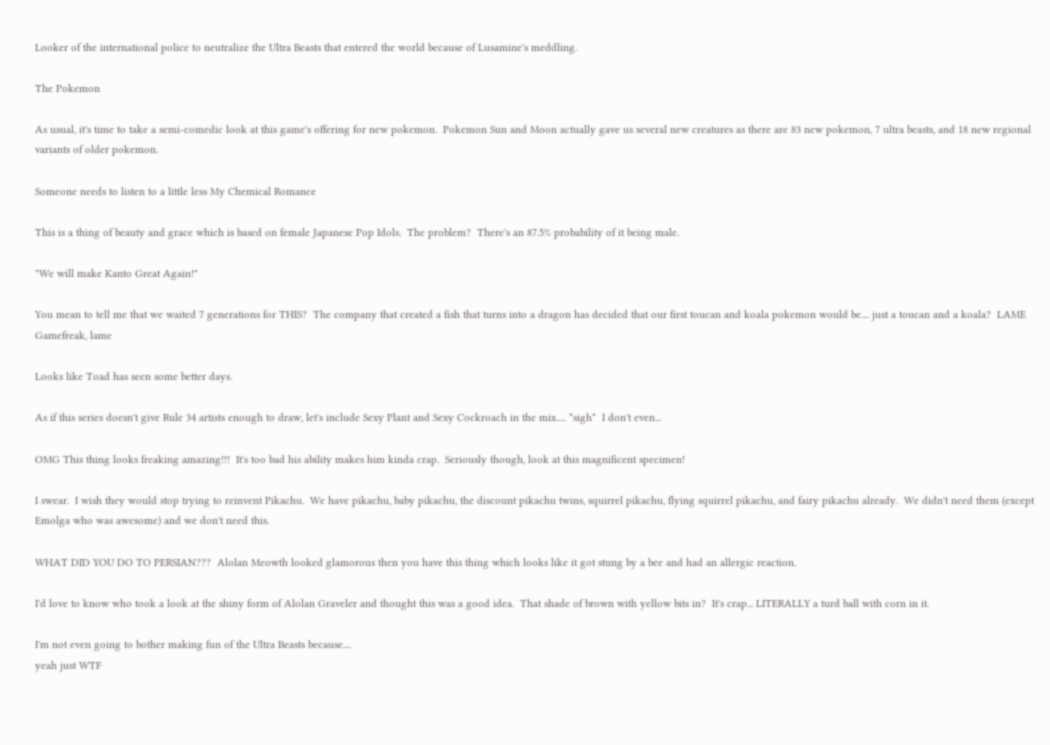Looker of the international police to neutralize the Ultra Beasts that entered the world because of Lusamine's meddling.

The Pokemon

As usual, it's time to take a semi-comedic look at this game's offering for new pokemon.  Pokemon Sun and Moon actually gave us several new creatures as there are 83 new pokemon, 7 ultra beasts, and 18 new regional variants of older pokemon.

Someone needs to listen to a little less My Chemical Romance

This is a thing of beauty and grace which is based on female Japanese Pop Idols.  The problem?  There's an 87.5% probability of it being male.

"We will make Kanto Great Again!"

You mean to tell me that we waited 7 generations for THIS?  The company that created a fish that turns into a dragon has decided that our first toucan and koala pokemon would be.... just a toucan and a koala?  LAME Gamefreak, lame

Looks like Toad has seen some better days.

As if this series doesn't give Rule 34 artists enough to draw, let's include Sexy Plant and Sexy Cockroach in the mix..... *sigh*  I don't even...

OMG This thing looks freaking amazing!!!  It's too bad his ability makes him kinda crap.  Seriously though, look at this magnificent specimen!

I swear.  I wish they would stop trying to reinvent Pikachu.  We have pikachu, baby pikachu, the discount pikachu twins, squirrel pikachu, flying squirrel pikachu, and fairy pikachu already.  We didn't need them (except Emolga who was awesome) and we don't need this.

WHAT DID YOU DO TO PERSIAN???  Alolan Meowth looked glamorous then you have this thing which looks like it got stung by a bee and had an allergic reaction.

I'd love to know who took a look at the shiny form of Alolan Graveler and thought this was a good idea.  That shade of brown with yellow bits in?  It's crap... LITERALLY a turd ball with corn in it.

I'm not even going to bother making fun of the Ultra Beasts because....
yeah just WTF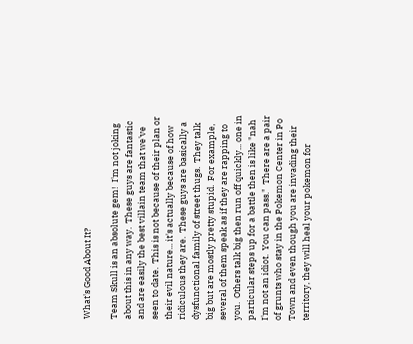What's Good About It?

Team Skull is an absolute gem!  I'm not joking about this in any way.  These guys are fantastic and are easily the best villain team that we've seen to date.  This is not because of their plan or their evil nature... it's actually because of how ridiculous they are.  These guys are basically a dysfunctional family of street thugs.  They talk big but are mostly pretty stupid.  For example, several of them speak as if they are rapping to you.  Others talk big then run off quickly... one in particular steps up for a battle then is like "nah I'm not an idiot.  You can pass."  There are a pair of grunts who stay in the Pokemon Center in Po Town and even though you are invading their territory, they will heal your pokemon for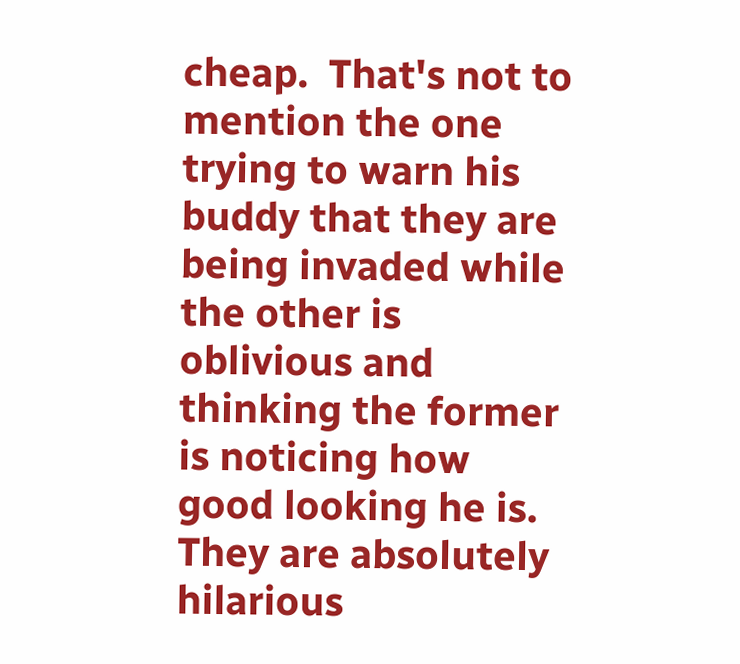cheap.  That's not to mention the one trying to warn his buddy that they are being invaded while the other is oblivious and thinking the former is noticing how good looking he is.  They are absolutely hilarious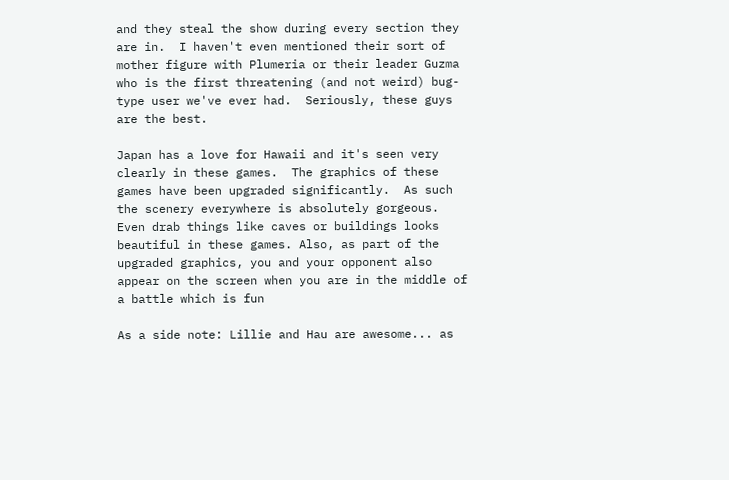and they steal the show during every section they are in.  I haven't even mentioned their sort of mother figure with Plumeria or their leader Guzma who is the first threatening (and not weird) bug-type user we've ever had.  Seriously, these guys are the best.

Japan has a love for Hawaii and it's seen very clearly in these games.  The graphics of these games have been upgraded significantly.  As such the scenery everywhere is absolutely gorgeous.  Even drab things like caves or buildings looks beautiful in these games. Also, as part of the upgraded graphics, you and your opponent also appear on the screen when you are in the middle of a battle which is fun

As a side note: Lillie and Hau are awesome... as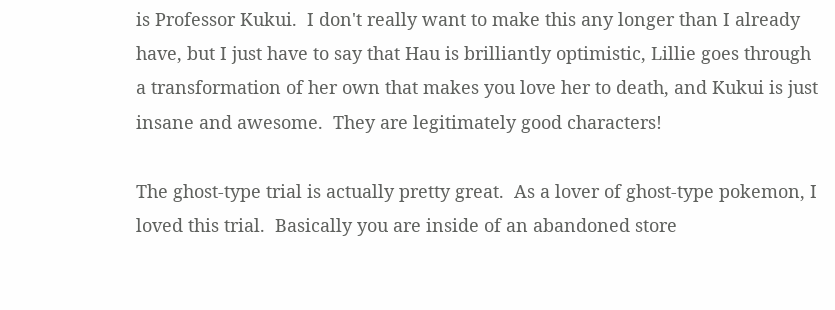is Professor Kukui.  I don't really want to make this any longer than I already have, but I just have to say that Hau is brilliantly optimistic, Lillie goes through a transformation of her own that makes you love her to death, and Kukui is just insane and awesome.  They are legitimately good characters!

The ghost-type trial is actually pretty great.  As a lover of ghost-type pokemon, I loved this trial.  Basically you are inside of an abandoned store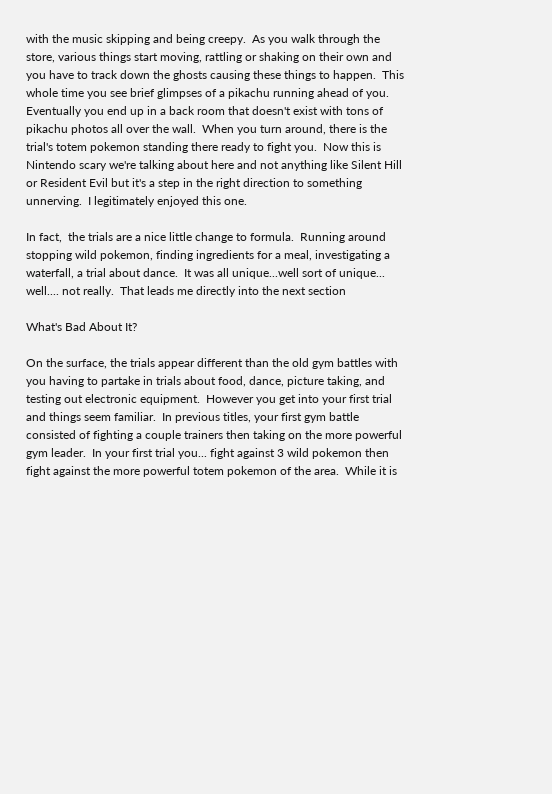with the music skipping and being creepy.  As you walk through the store, various things start moving, rattling or shaking on their own and you have to track down the ghosts causing these things to happen.  This whole time you see brief glimpses of a pikachu running ahead of you.  Eventually you end up in a back room that doesn't exist with tons of pikachu photos all over the wall.  When you turn around, there is the trial's totem pokemon standing there ready to fight you.  Now this is Nintendo scary we're talking about here and not anything like Silent Hill or Resident Evil but it's a step in the right direction to something unnerving.  I legitimately enjoyed this one.

In fact,  the trials are a nice little change to formula.  Running around stopping wild pokemon, finding ingredients for a meal, investigating a waterfall, a trial about dance.  It was all unique...well sort of unique... well.... not really.  That leads me directly into the next section

What's Bad About It?

On the surface, the trials appear different than the old gym battles with you having to partake in trials about food, dance, picture taking, and testing out electronic equipment.  However you get into your first trial and things seem familiar.  In previous titles, your first gym battle consisted of fighting a couple trainers then taking on the more powerful gym leader.  In your first trial you... fight against 3 wild pokemon then fight against the more powerful totem pokemon of the area.  While it is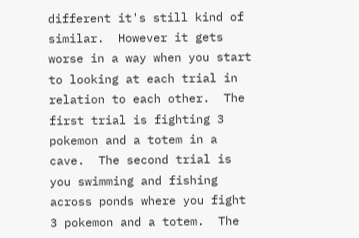different it's still kind of similar.  However it gets worse in a way when you start to looking at each trial in relation to each other.  The first trial is fighting 3 pokemon and a totem in a cave.  The second trial is you swimming and fishing across ponds where you fight 3 pokemon and a totem.  The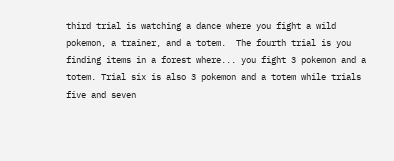third trial is watching a dance where you fight a wild pokemon, a trainer, and a totem.  The fourth trial is you finding items in a forest where... you fight 3 pokemon and a totem. Trial six is also 3 pokemon and a totem while trials five and seven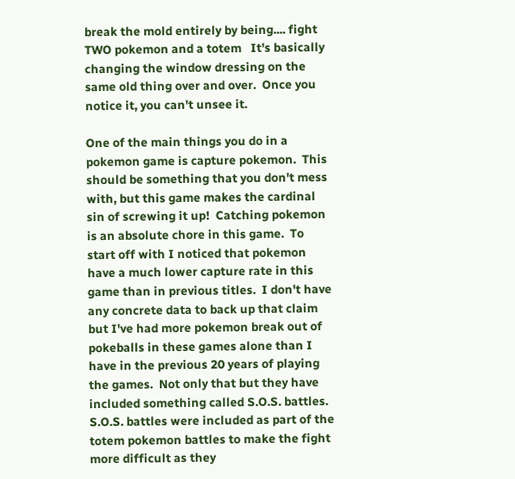break the mold entirely by being.... fight TWO pokemon and a totem   It's basically changing the window dressing on the same old thing over and over.  Once you notice it, you can't unsee it.

One of the main things you do in a pokemon game is capture pokemon.  This should be something that you don't mess with, but this game makes the cardinal sin of screwing it up!  Catching pokemon is an absolute chore in this game.  To start off with I noticed that pokemon have a much lower capture rate in this game than in previous titles.  I don't have any concrete data to back up that claim but I've had more pokemon break out of pokeballs in these games alone than I have in the previous 20 years of playing the games.  Not only that but they have included something called S.O.S. battles.  S.O.S. battles were included as part of the totem pokemon battles to make the fight more difficult as they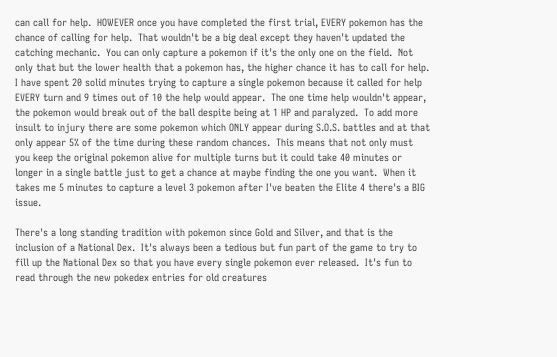can call for help.  HOWEVER once you have completed the first trial, EVERY pokemon has the chance of calling for help.  That wouldn't be a big deal except they haven't updated the catching mechanic.  You can only capture a pokemon if it's the only one on the field.  Not only that but the lower health that a pokemon has, the higher chance it has to call for help.  I have spent 20 solid minutes trying to capture a single pokemon because it called for help EVERY turn and 9 times out of 10 the help would appear.  The one time help wouldn't appear, the pokemon would break out of the ball despite being at 1 HP and paralyzed.  To add more insult to injury there are some pokemon which ONLY appear during S.O.S. battles and at that only appear 5% of the time during these random chances.  This means that not only must you keep the original pokemon alive for multiple turns but it could take 40 minutes or longer in a single battle just to get a chance at maybe finding the one you want.  When it takes me 5 minutes to capture a level 3 pokemon after I've beaten the Elite 4 there's a BIG issue.

There's a long standing tradition with pokemon since Gold and Silver, and that is the inclusion of a National Dex.  It's always been a tedious but fun part of the game to try to fill up the National Dex so that you have every single pokemon ever released.  It's fun to read through the new pokedex entries for old creatures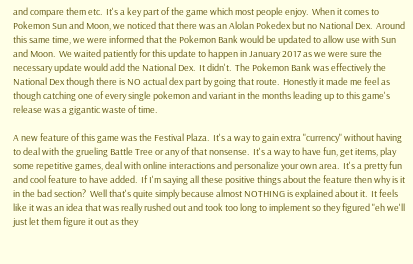and compare them etc.  It's a key part of the game which most people enjoy.  When it comes to Pokemon Sun and Moon, we noticed that there was an Alolan Pokedex but no National Dex.  Around this same time, we were informed that the Pokemon Bank would be updated to allow use with Sun and Moon.  We waited patiently for this update to happen in January 2017 as we were sure the necessary update would add the National Dex.  It didn't.  The Pokemon Bank was effectively the National Dex though there is NO actual dex part by going that route.  Honestly it made me feel as though catching one of every single pokemon and variant in the months leading up to this game's release was a gigantic waste of time.

A new feature of this game was the Festival Plaza.  It's a way to gain extra "currency" without having to deal with the grueling Battle Tree or any of that nonsense.  It's a way to have fun, get items, play some repetitive games, deal with online interactions and personalize your own area.  It's a pretty fun and cool feature to have added.  If I'm saying all these positive things about the feature then why is it in the bad section?  Well that's quite simply because almost NOTHING is explained about it.  It feels like it was an idea that was really rushed out and took too long to implement so they figured "eh we'll just let them figure it out as they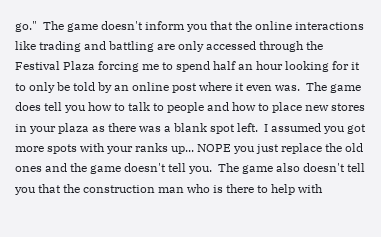go."  The game doesn't inform you that the online interactions like trading and battling are only accessed through the Festival Plaza forcing me to spend half an hour looking for it to only be told by an online post where it even was.  The game does tell you how to talk to people and how to place new stores in your plaza as there was a blank spot left.  I assumed you got more spots with your ranks up... NOPE you just replace the old ones and the game doesn't tell you.  The game also doesn't tell you that the construction man who is there to help with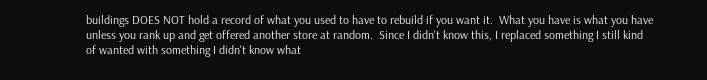buildings DOES NOT hold a record of what you used to have to rebuild if you want it.  What you have is what you have unless you rank up and get offered another store at random.  Since I didn't know this, I replaced something I still kind of wanted with something I didn't know what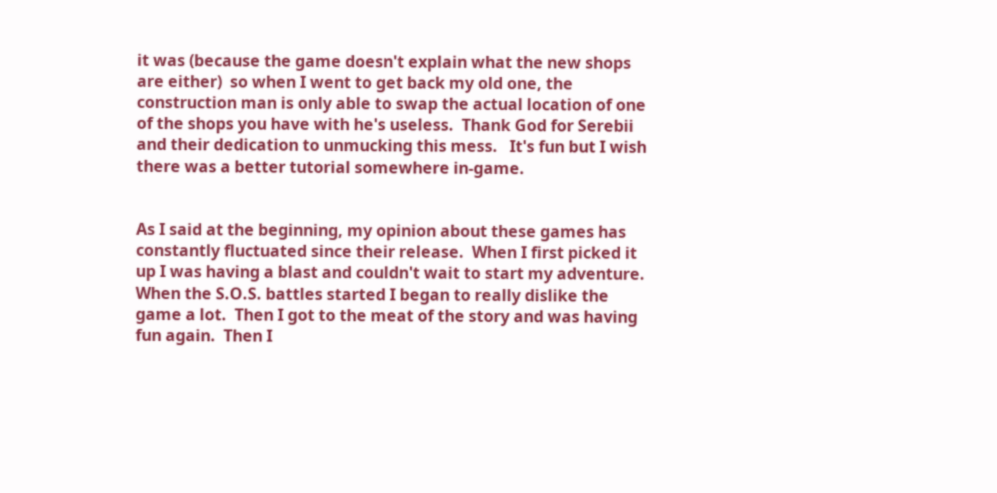it was (because the game doesn't explain what the new shops are either)  so when I went to get back my old one, the construction man is only able to swap the actual location of one of the shops you have with he's useless.  Thank God for Serebii and their dedication to unmucking this mess.   It's fun but I wish there was a better tutorial somewhere in-game.


As I said at the beginning, my opinion about these games has constantly fluctuated since their release.  When I first picked it up I was having a blast and couldn't wait to start my adventure.  When the S.O.S. battles started I began to really dislike the game a lot.  Then I got to the meat of the story and was having fun again.  Then I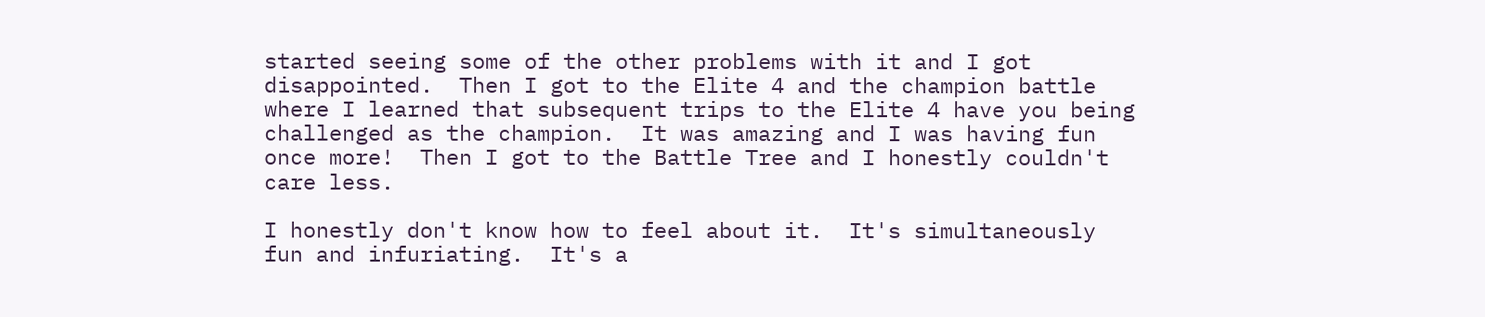started seeing some of the other problems with it and I got disappointed.  Then I got to the Elite 4 and the champion battle where I learned that subsequent trips to the Elite 4 have you being challenged as the champion.  It was amazing and I was having fun once more!  Then I got to the Battle Tree and I honestly couldn't care less.

I honestly don't know how to feel about it.  It's simultaneously fun and infuriating.  It's a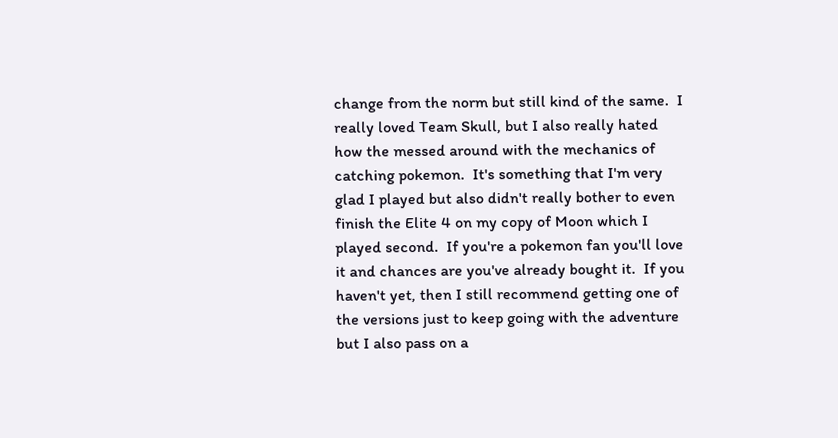change from the norm but still kind of the same.  I really loved Team Skull, but I also really hated how the messed around with the mechanics of catching pokemon.  It's something that I'm very glad I played but also didn't really bother to even finish the Elite 4 on my copy of Moon which I played second.  If you're a pokemon fan you'll love it and chances are you've already bought it.  If you haven't yet, then I still recommend getting one of the versions just to keep going with the adventure but I also pass on a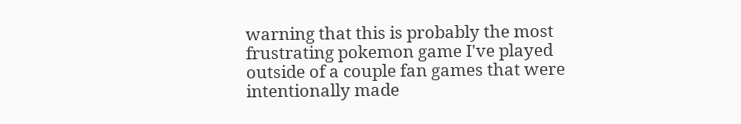warning that this is probably the most frustrating pokemon game I've played outside of a couple fan games that were intentionally made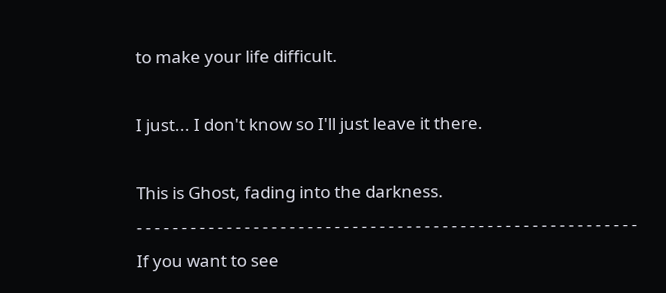to make your life difficult.

I just... I don't know so I'll just leave it there.

This is Ghost, fading into the darkness.
- - - - - - - - - - - - - - - - - - - - - - - - - - - - - - - - - - - - - - - - - - - - - - - - - - - - - - - -
If you want to see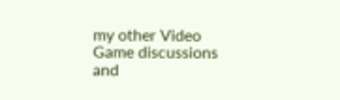my other Video Game discussions and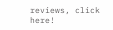reviews, click here!